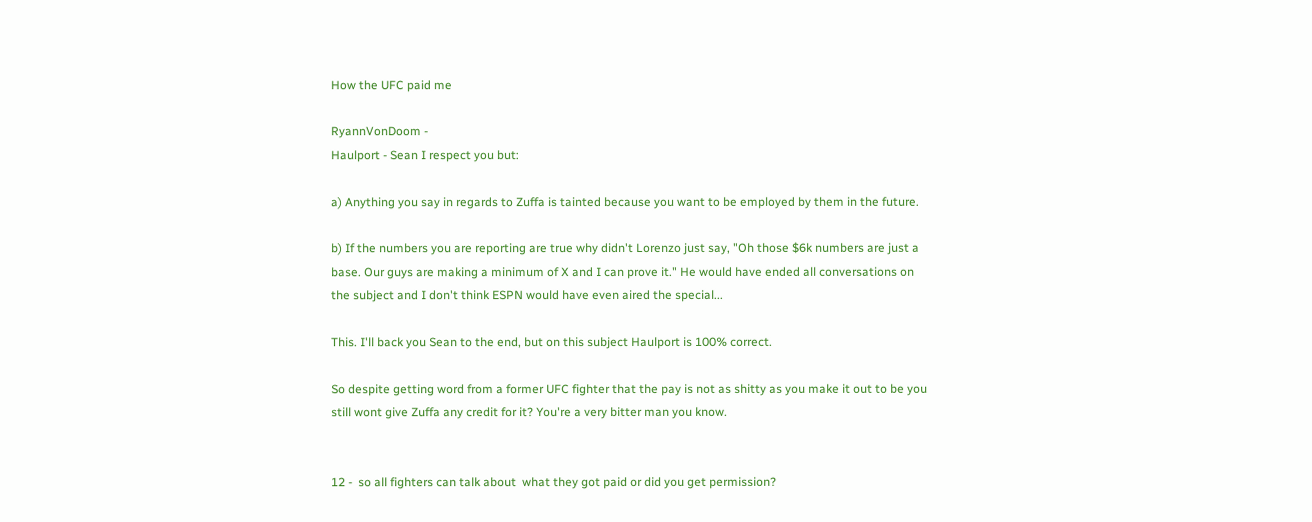How the UFC paid me

RyannVonDoom -
Haulport - Sean I respect you but:

a) Anything you say in regards to Zuffa is tainted because you want to be employed by them in the future.

b) If the numbers you are reporting are true why didn't Lorenzo just say, "Oh those $6k numbers are just a base. Our guys are making a minimum of X and I can prove it." He would have ended all conversations on the subject and I don't think ESPN would have even aired the special...

This. I'll back you Sean to the end, but on this subject Haulport is 100% correct.

So despite getting word from a former UFC fighter that the pay is not as shitty as you make it out to be you still wont give Zuffa any credit for it? You're a very bitter man you know.


12 -  so all fighters can talk about  what they got paid or did you get permission?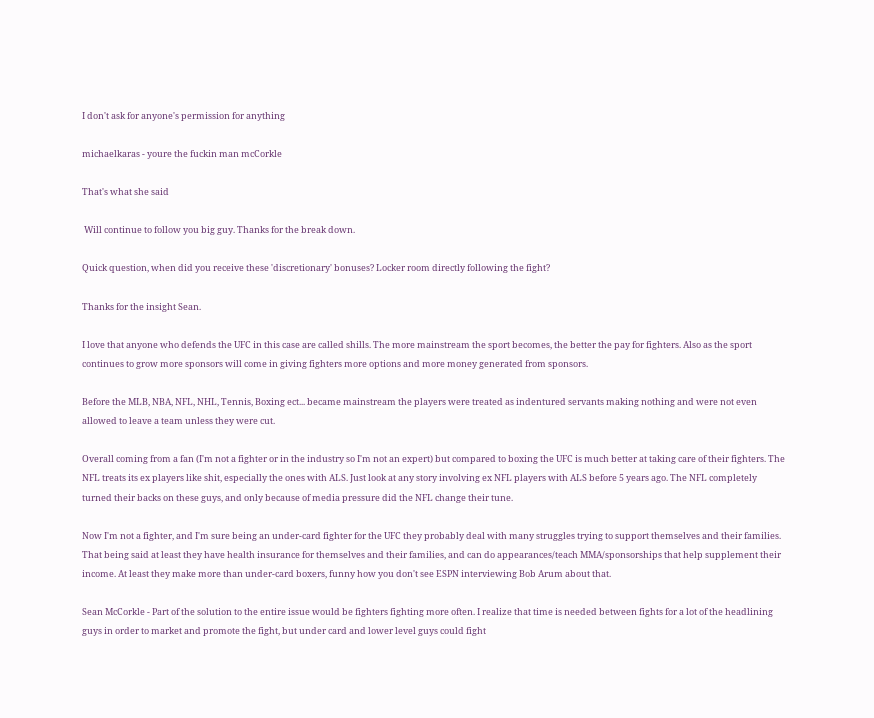I don't ask for anyone's permission for anything

michaelkaras - youre the fuckin man mcCorkle

That's what she said

 Will continue to follow you big guy. Thanks for the break down.

Quick question, when did you receive these 'discretionary' bonuses? Locker room directly following the fight?

Thanks for the insight Sean.

I love that anyone who defends the UFC in this case are called shills. The more mainstream the sport becomes, the better the pay for fighters. Also as the sport continues to grow more sponsors will come in giving fighters more options and more money generated from sponsors.

Before the MLB, NBA, NFL, NHL, Tennis, Boxing ect... became mainstream the players were treated as indentured servants making nothing and were not even allowed to leave a team unless they were cut.

Overall coming from a fan (I'm not a fighter or in the industry so I'm not an expert) but compared to boxing the UFC is much better at taking care of their fighters. The NFL treats its ex players like shit, especially the ones with ALS. Just look at any story involving ex NFL players with ALS before 5 years ago. The NFL completely turned their backs on these guys, and only because of media pressure did the NFL change their tune.

Now I'm not a fighter, and I'm sure being an under-card fighter for the UFC they probably deal with many struggles trying to support themselves and their families. That being said at least they have health insurance for themselves and their families, and can do appearances/teach MMA/sponsorships that help supplement their income. At least they make more than under-card boxers, funny how you don't see ESPN interviewing Bob Arum about that.

Sean McCorkle - Part of the solution to the entire issue would be fighters fighting more often. I realize that time is needed between fights for a lot of the headlining guys in order to market and promote the fight, but under card and lower level guys could fight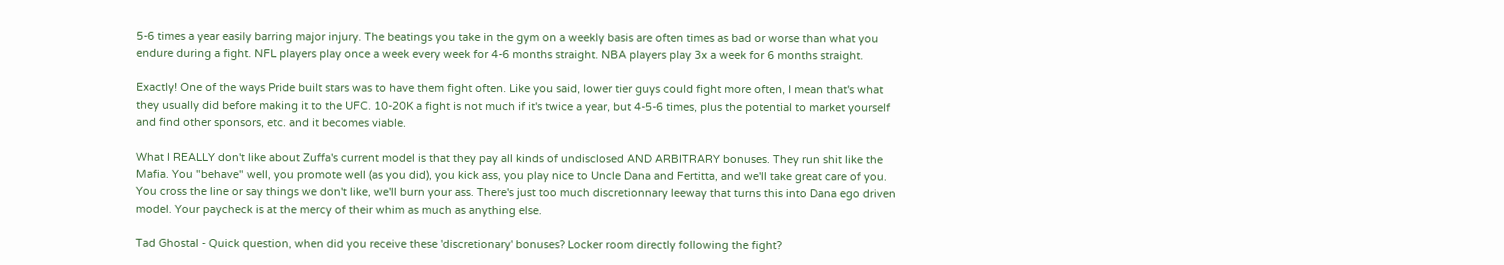5-6 times a year easily barring major injury. The beatings you take in the gym on a weekly basis are often times as bad or worse than what you endure during a fight. NFL players play once a week every week for 4-6 months straight. NBA players play 3x a week for 6 months straight.

Exactly! One of the ways Pride built stars was to have them fight often. Like you said, lower tier guys could fight more often, I mean that's what they usually did before making it to the UFC. 10-20K a fight is not much if it's twice a year, but 4-5-6 times, plus the potential to market yourself and find other sponsors, etc. and it becomes viable.

What I REALLY don't like about Zuffa's current model is that they pay all kinds of undisclosed AND ARBITRARY bonuses. They run shit like the Mafia. You "behave" well, you promote well (as you did), you kick ass, you play nice to Uncle Dana and Fertitta, and we'll take great care of you. You cross the line or say things we don't like, we'll burn your ass. There's just too much discretionnary leeway that turns this into Dana ego driven model. Your paycheck is at the mercy of their whim as much as anything else.

Tad Ghostal - Quick question, when did you receive these 'discretionary' bonuses? Locker room directly following the fight?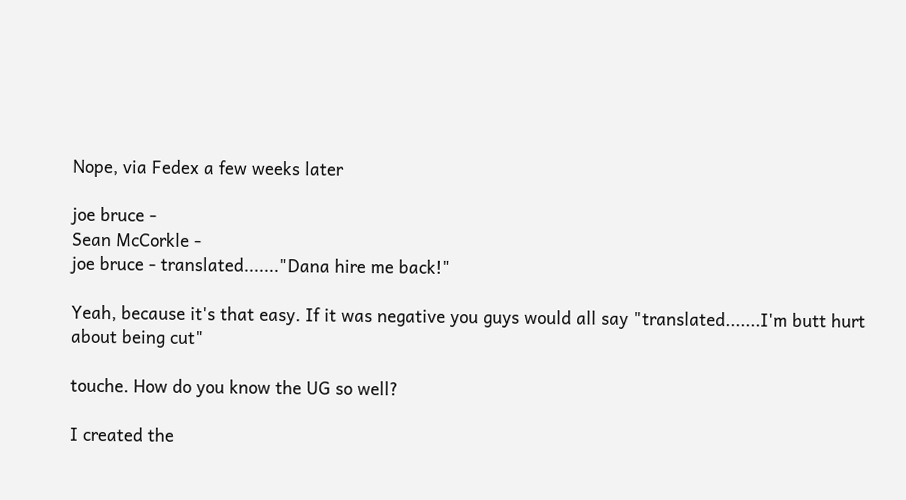Nope, via Fedex a few weeks later

joe bruce -
Sean McCorkle -
joe bruce - translated......."Dana hire me back!"

Yeah, because it's that easy. If it was negative you guys would all say "translated.......I'm butt hurt about being cut"

touche. How do you know the UG so well?

I created the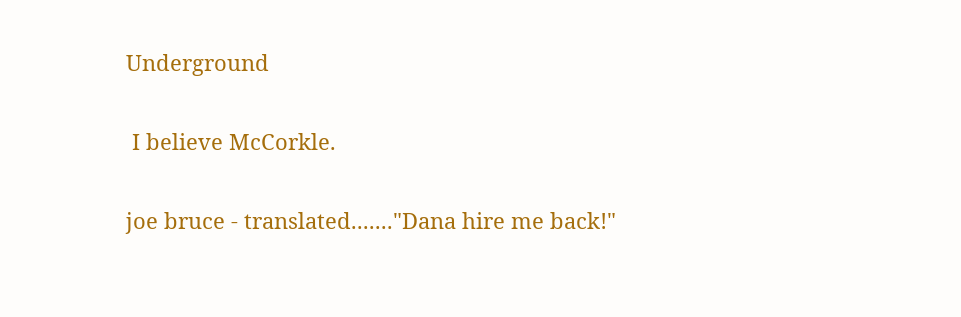Underground

 I believe McCorkle.

joe bruce - translated......."Dana hire me back!"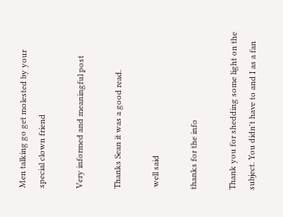Men talking go get molested by your special clown friend

Very informed and meaningful post

Thanks Sean it was a good read.

 well said

thanks for the info

Thank you for shedding some light on the subject. You didn't have to and I as a fan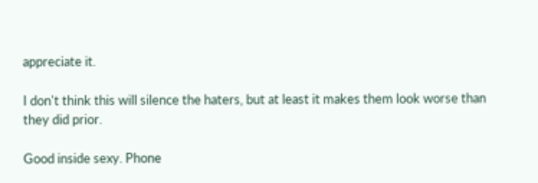appreciate it.

I don't think this will silence the haters, but at least it makes them look worse than they did prior.

Good inside sexy. Phone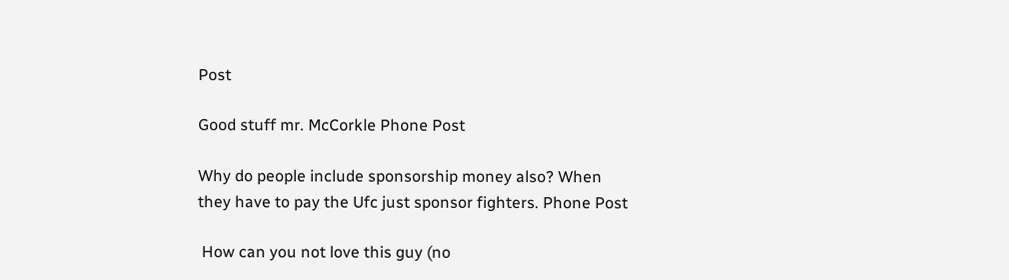Post

Good stuff mr. McCorkle Phone Post

Why do people include sponsorship money also? When they have to pay the Ufc just sponsor fighters. Phone Post

 How can you not love this guy (no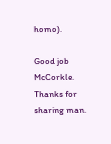homo).

Good job McCorkle.  Thanks for sharing man.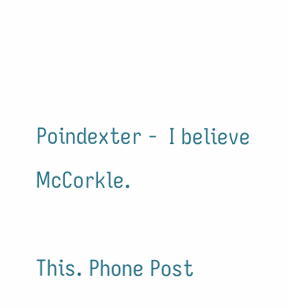Poindexter -  I believe McCorkle.

This. Phone Post